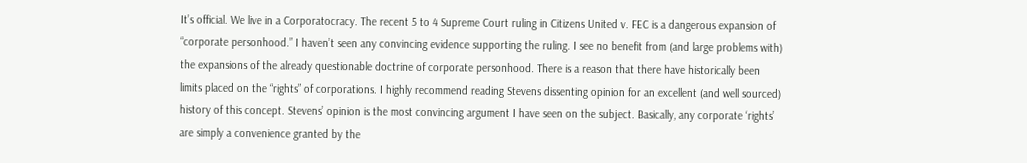It’s official. We live in a Corporatocracy. The recent 5 to 4 Supreme Court ruling in Citizens United v. FEC is a dangerous expansion of “corporate personhood.” I haven’t seen any convincing evidence supporting the ruling. I see no benefit from (and large problems with) the expansions of the already questionable doctrine of corporate personhood. There is a reason that there have historically been limits placed on the “rights” of corporations. I highly recommend reading Stevens dissenting opinion for an excellent (and well sourced) history of this concept. Stevens’ opinion is the most convincing argument I have seen on the subject. Basically, any corporate ‘rights’ are simply a convenience granted by the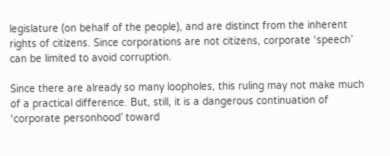legislature (on behalf of the people), and are distinct from the inherent rights of citizens. Since corporations are not citizens, corporate ‘speech’ can be limited to avoid corruption.

Since there are already so many loopholes, this ruling may not make much of a practical difference. But, still, it is a dangerous continuation of ‘corporate personhood’ toward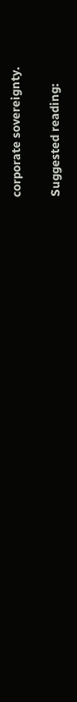corporate sovereignty.

Suggested reading: